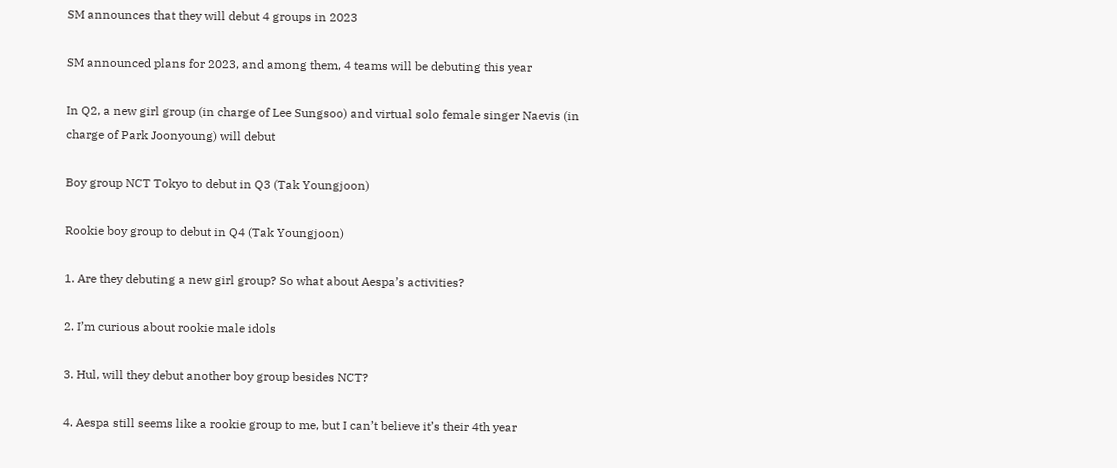SM announces that they will debut 4 groups in 2023

SM announced plans for 2023, and among them, 4 teams will be debuting this year

In Q2, a new girl group (in charge of Lee Sungsoo) and virtual solo female singer Naevis (in charge of Park Joonyoung) will debut

Boy group NCT Tokyo to debut in Q3 (Tak Youngjoon)

Rookie boy group to debut in Q4 (Tak Youngjoon)

1. Are they debuting a new girl group? So what about Aespa’s activities?

2. I’m curious about rookie male idols

3. Hul, will they debut another boy group besides NCT?

4. Aespa still seems like a rookie group to me, but I can’t believe it’s their 4th year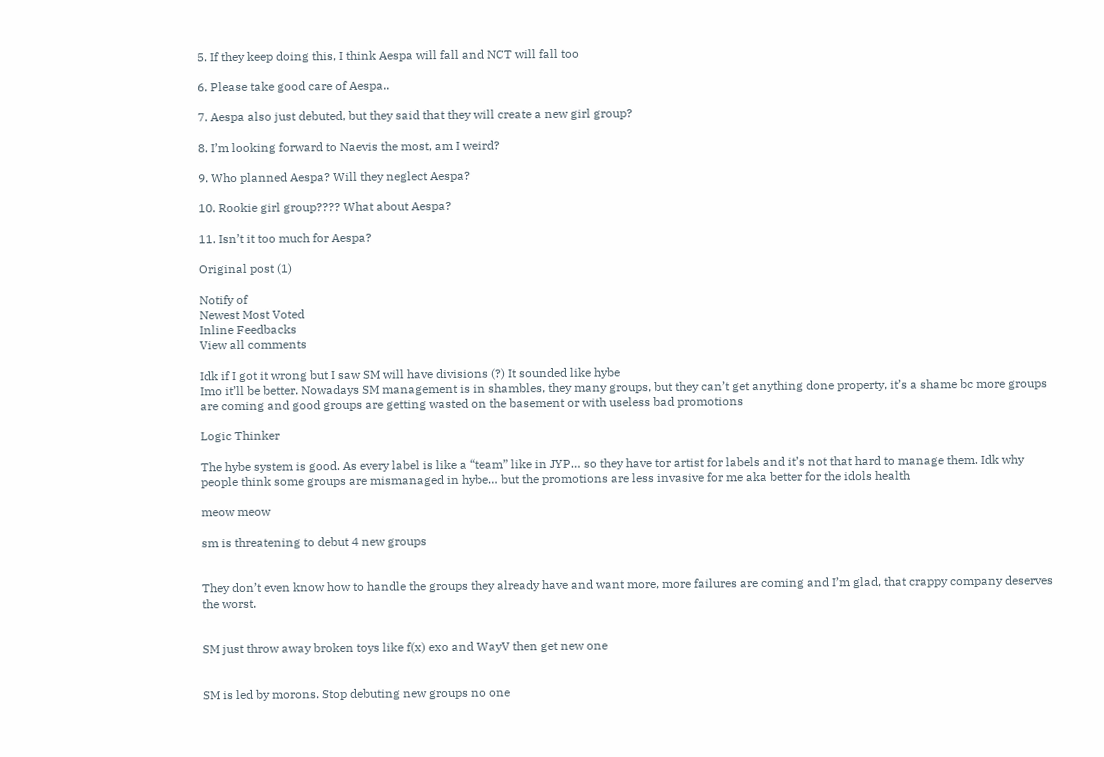5. If they keep doing this, I think Aespa will fall and NCT will fall too

6. Please take good care of Aespa..

7. Aespa also just debuted, but they said that they will create a new girl group?

8. I’m looking forward to Naevis the most, am I weird?

9. Who planned Aespa? Will they neglect Aespa?

10. Rookie girl group???? What about Aespa?

11. Isn’t it too much for Aespa?

Original post (1)

Notify of
Newest Most Voted
Inline Feedbacks
View all comments

Idk if I got it wrong but I saw SM will have divisions (?) It sounded like hybe
Imo it’ll be better. Nowadays SM management is in shambles, they many groups, but they can’t get anything done property, it’s a shame bc more groups are coming and good groups are getting wasted on the basement or with useless bad promotions

Logic Thinker

The hybe system is good. As every label is like a “team” like in JYP… so they have tor artist for labels and it’s not that hard to manage them. Idk why people think some groups are mismanaged in hybe… but the promotions are less invasive for me aka better for the idols health

meow meow

sm is threatening to debut 4 new groups


They don’t even know how to handle the groups they already have and want more, more failures are coming and I’m glad, that crappy company deserves the worst.


SM just throw away broken toys like f(x) exo and WayV then get new one


SM is led by morons. Stop debuting new groups no one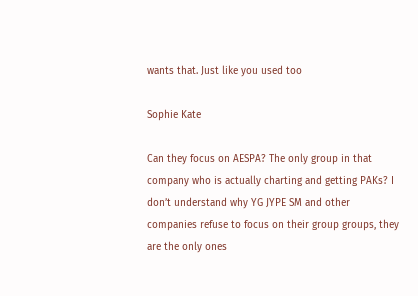wants that. Just like you used too

Sophie Kate

Can they focus on AESPA? The only group in that company who is actually charting and getting PAKs? I don’t understand why YG JYPE SM and other companies refuse to focus on their group groups, they are the only ones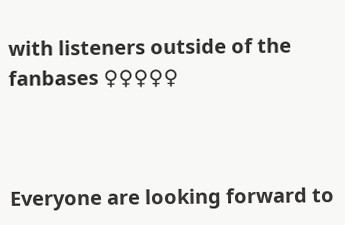with listeners outside of the fanbases ♀♀♀♀♀



Everyone are looking forward to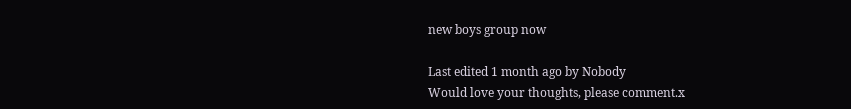new boys group now

Last edited 1 month ago by Nobody
Would love your thoughts, please comment.x